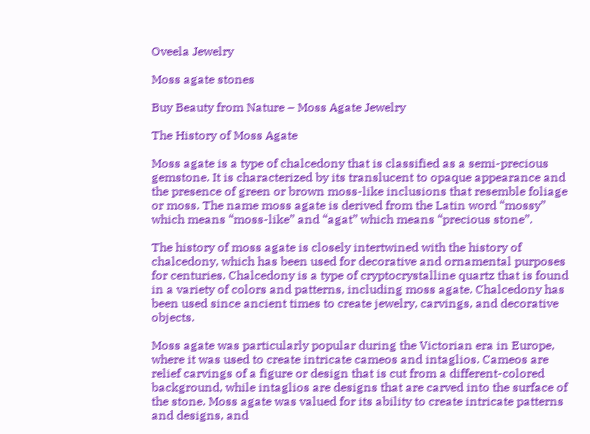Oveela Jewelry

Moss agate stones

Buy Beauty from Nature – Moss Agate Jewelry

The History of Moss Agate

Moss agate is a type of chalcedony that is classified as a semi-precious gemstone. It is characterized by its translucent to opaque appearance and the presence of green or brown moss-like inclusions that resemble foliage or moss. The name moss agate is derived from the Latin word “mossy” which means “moss-like” and “agat” which means “precious stone”.

The history of moss agate is closely intertwined with the history of chalcedony, which has been used for decorative and ornamental purposes for centuries. Chalcedony is a type of cryptocrystalline quartz that is found in a variety of colors and patterns, including moss agate. Chalcedony has been used since ancient times to create jewelry, carvings, and decorative objects.

Moss agate was particularly popular during the Victorian era in Europe, where it was used to create intricate cameos and intaglios. Cameos are relief carvings of a figure or design that is cut from a different-colored background, while intaglios are designs that are carved into the surface of the stone. Moss agate was valued for its ability to create intricate patterns and designs, and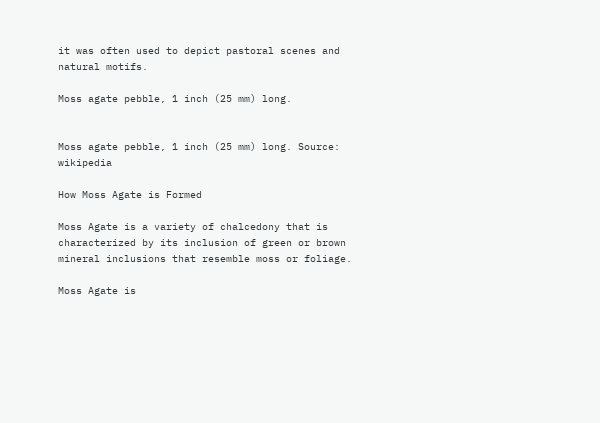it was often used to depict pastoral scenes and natural motifs.

Moss agate pebble, 1 inch (25 mm) long.


Moss agate pebble, 1 inch (25 mm) long. Source: wikipedia

How Moss Agate is Formed

Moss Agate is a variety of chalcedony that is characterized by its inclusion of green or brown mineral inclusions that resemble moss or foliage.

Moss Agate is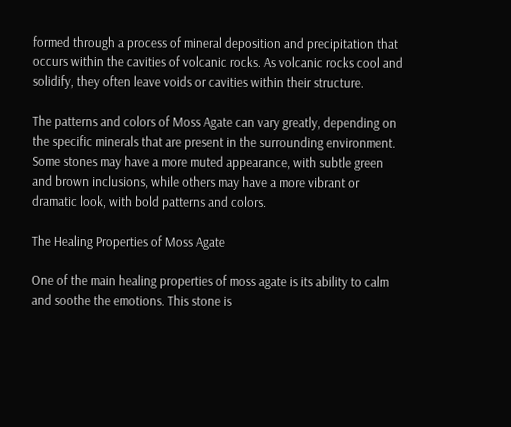formed through a process of mineral deposition and precipitation that occurs within the cavities of volcanic rocks. As volcanic rocks cool and solidify, they often leave voids or cavities within their structure.

The patterns and colors of Moss Agate can vary greatly, depending on the specific minerals that are present in the surrounding environment. Some stones may have a more muted appearance, with subtle green and brown inclusions, while others may have a more vibrant or dramatic look, with bold patterns and colors.

The Healing Properties of Moss Agate

One of the main healing properties of moss agate is its ability to calm and soothe the emotions. This stone is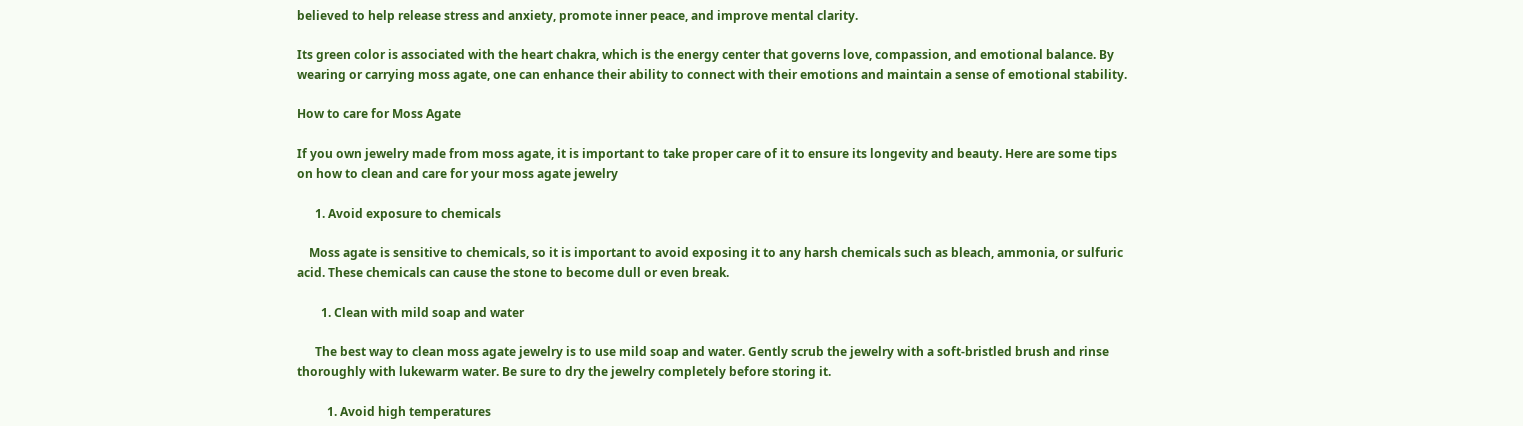believed to help release stress and anxiety, promote inner peace, and improve mental clarity.

Its green color is associated with the heart chakra, which is the energy center that governs love, compassion, and emotional balance. By wearing or carrying moss agate, one can enhance their ability to connect with their emotions and maintain a sense of emotional stability.

How to care for Moss Agate

If you own jewelry made from moss agate, it is important to take proper care of it to ensure its longevity and beauty. Here are some tips on how to clean and care for your moss agate jewelry

      1. Avoid exposure to chemicals

    Moss agate is sensitive to chemicals, so it is important to avoid exposing it to any harsh chemicals such as bleach, ammonia, or sulfuric acid. These chemicals can cause the stone to become dull or even break.

        1. Clean with mild soap and water

      The best way to clean moss agate jewelry is to use mild soap and water. Gently scrub the jewelry with a soft-bristled brush and rinse thoroughly with lukewarm water. Be sure to dry the jewelry completely before storing it.

          1. Avoid high temperatures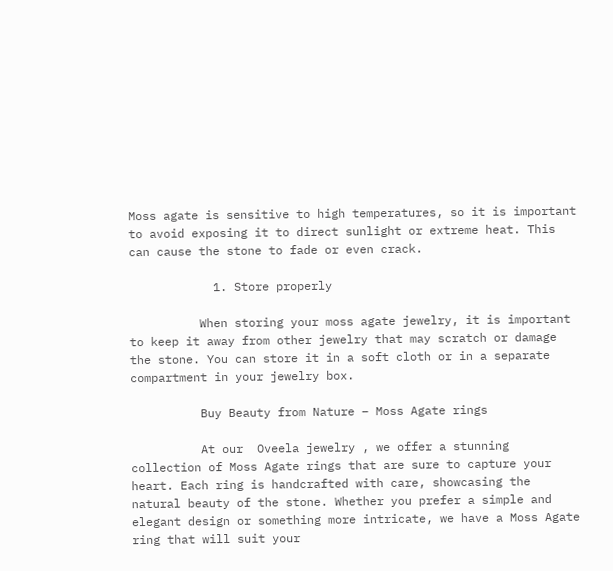Moss agate is sensitive to high temperatures, so it is important to avoid exposing it to direct sunlight or extreme heat. This can cause the stone to fade or even crack.

            1. Store properly

          When storing your moss agate jewelry, it is important to keep it away from other jewelry that may scratch or damage the stone. You can store it in a soft cloth or in a separate compartment in your jewelry box.

          Buy Beauty from Nature – Moss Agate rings

          At our  Oveela jewelry , we offer a stunning collection of Moss Agate rings that are sure to capture your heart. Each ring is handcrafted with care, showcasing the natural beauty of the stone. Whether you prefer a simple and elegant design or something more intricate, we have a Moss Agate ring that will suit your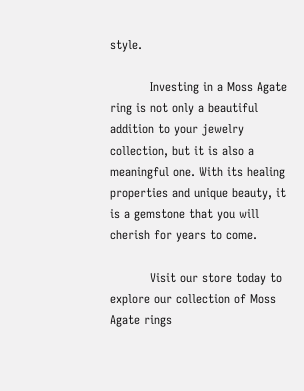style.

          Investing in a Moss Agate ring is not only a beautiful addition to your jewelry collection, but it is also a meaningful one. With its healing properties and unique beauty, it is a gemstone that you will cherish for years to come.

          Visit our store today to explore our collection of Moss Agate rings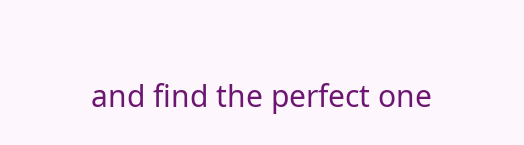and find the perfect one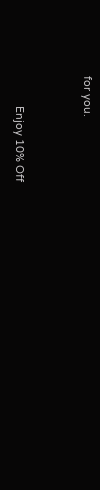for you.


          Enjoy 10% Off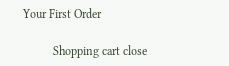Your First Order

          Shopping cart close